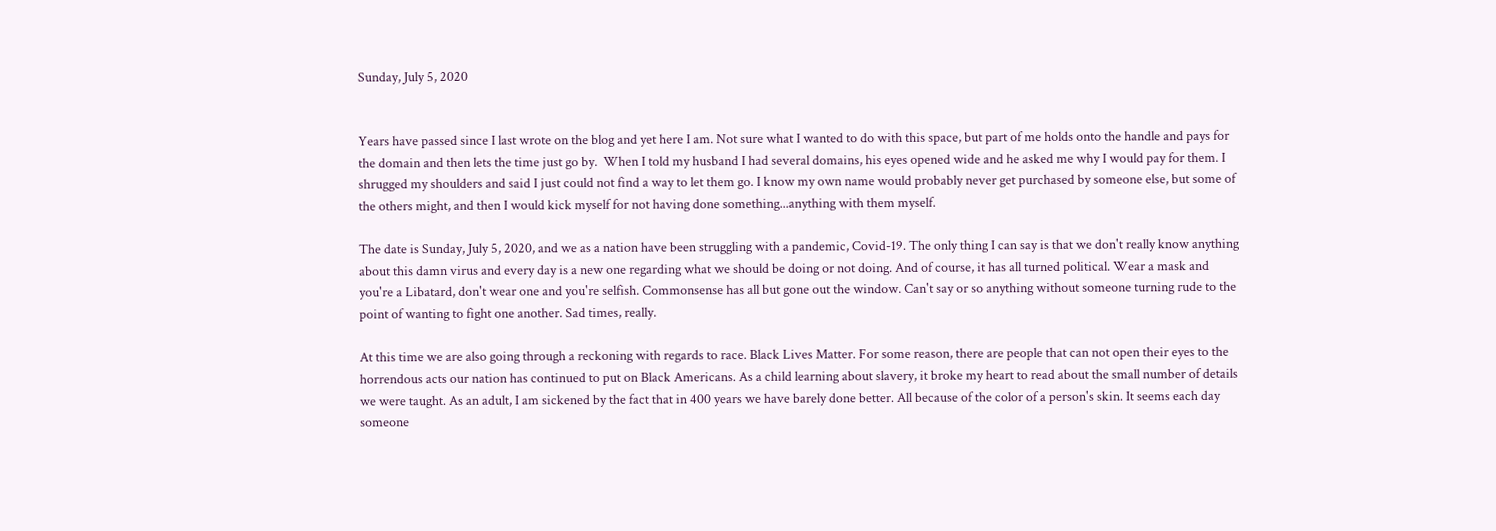Sunday, July 5, 2020


Years have passed since I last wrote on the blog and yet here I am. Not sure what I wanted to do with this space, but part of me holds onto the handle and pays for the domain and then lets the time just go by.  When I told my husband I had several domains, his eyes opened wide and he asked me why I would pay for them. I shrugged my shoulders and said I just could not find a way to let them go. I know my own name would probably never get purchased by someone else, but some of the others might, and then I would kick myself for not having done something...anything with them myself.

The date is Sunday, July 5, 2020, and we as a nation have been struggling with a pandemic, Covid-19. The only thing I can say is that we don't really know anything about this damn virus and every day is a new one regarding what we should be doing or not doing. And of course, it has all turned political. Wear a mask and you're a Libatard, don't wear one and you're selfish. Commonsense has all but gone out the window. Can't say or so anything without someone turning rude to the point of wanting to fight one another. Sad times, really.

At this time we are also going through a reckoning with regards to race. Black Lives Matter. For some reason, there are people that can not open their eyes to the horrendous acts our nation has continued to put on Black Americans. As a child learning about slavery, it broke my heart to read about the small number of details we were taught. As an adult, I am sickened by the fact that in 400 years we have barely done better. All because of the color of a person's skin. It seems each day someone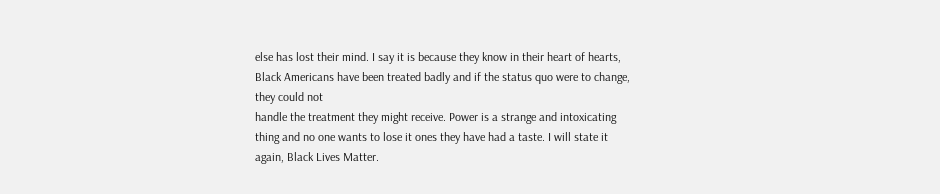else has lost their mind. I say it is because they know in their heart of hearts, Black Americans have been treated badly and if the status quo were to change, they could not
handle the treatment they might receive. Power is a strange and intoxicating thing and no one wants to lose it ones they have had a taste. I will state it again, Black Lives Matter.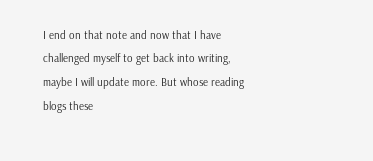I end on that note and now that I have challenged myself to get back into writing, maybe I will update more. But whose reading blogs these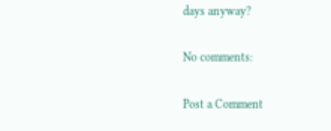days anyway?

No comments:

Post a Comment